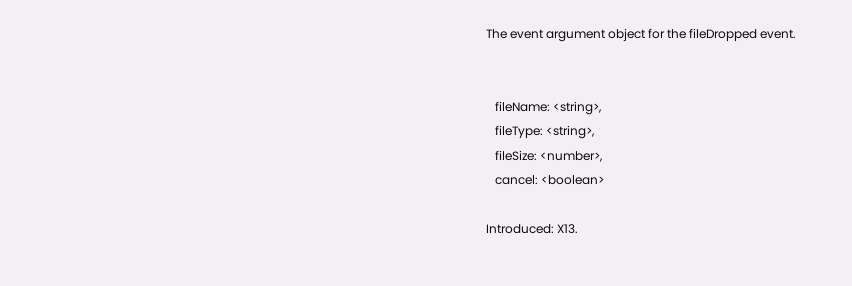The event argument object for the fileDropped event.


   fileName: <string>,
   fileType: <string>,
   fileSize: <number>,
   cancel: <boolean>

Introduced: X13.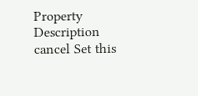Property Description
cancel Set this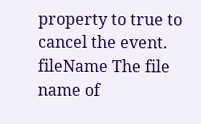property to true to cancel the event.
fileName The file name of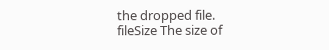the dropped file.
fileSize The size of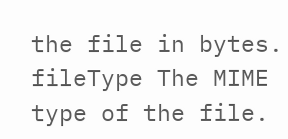the file in bytes.
fileType The MIME type of the file.